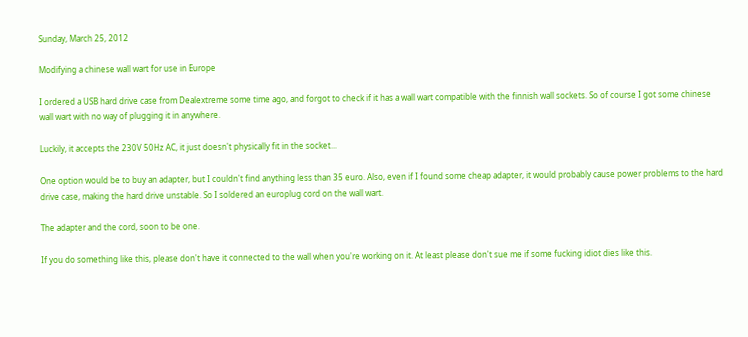Sunday, March 25, 2012

Modifying a chinese wall wart for use in Europe

I ordered a USB hard drive case from Dealextreme some time ago, and forgot to check if it has a wall wart compatible with the finnish wall sockets. So of course I got some chinese wall wart with no way of plugging it in anywhere.

Luckily, it accepts the 230V 50Hz AC, it just doesn't physically fit in the socket...

One option would be to buy an adapter, but I couldn't find anything less than 35 euro. Also, even if I found some cheap adapter, it would probably cause power problems to the hard drive case, making the hard drive unstable. So I soldered an europlug cord on the wall wart.

The adapter and the cord, soon to be one.

If you do something like this, please don't have it connected to the wall when you're working on it. At least please don't sue me if some fucking idiot dies like this.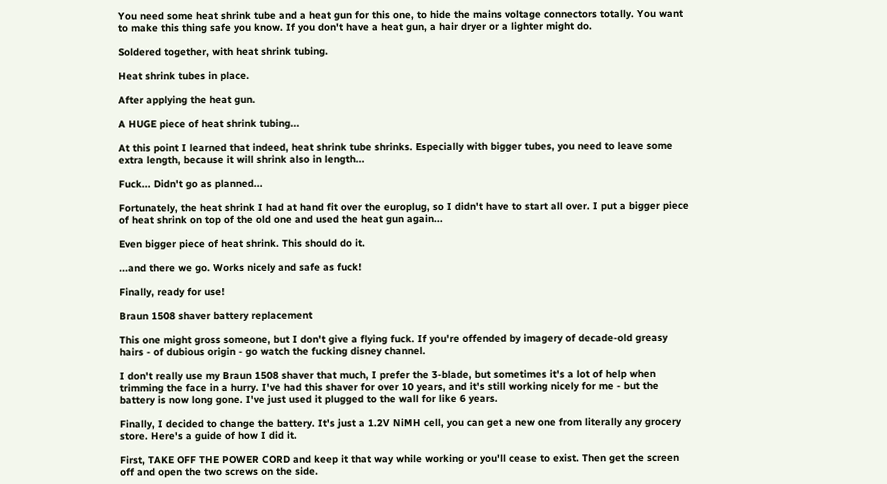You need some heat shrink tube and a heat gun for this one, to hide the mains voltage connectors totally. You want to make this thing safe you know. If you don't have a heat gun, a hair dryer or a lighter might do.

Soldered together, with heat shrink tubing.

Heat shrink tubes in place.

After applying the heat gun.

A HUGE piece of heat shrink tubing...

At this point I learned that indeed, heat shrink tube shrinks. Especially with bigger tubes, you need to leave some extra length, because it will shrink also in length...

Fuck... Didn't go as planned...

Fortunately, the heat shrink I had at hand fit over the europlug, so I didn't have to start all over. I put a bigger piece of heat shrink on top of the old one and used the heat gun again...

Even bigger piece of heat shrink. This should do it.

...and there we go. Works nicely and safe as fuck!

Finally, ready for use!

Braun 1508 shaver battery replacement

This one might gross someone, but I don't give a flying fuck. If you're offended by imagery of decade-old greasy hairs - of dubious origin - go watch the fucking disney channel.

I don't really use my Braun 1508 shaver that much, I prefer the 3-blade, but sometimes it's a lot of help when trimming the face in a hurry. I've had this shaver for over 10 years, and it's still working nicely for me - but the battery is now long gone. I've just used it plugged to the wall for like 6 years.

Finally, I decided to change the battery. It's just a 1.2V NiMH cell, you can get a new one from literally any grocery store. Here's a guide of how I did it.

First, TAKE OFF THE POWER CORD and keep it that way while working or you'll cease to exist. Then get the screen off and open the two screws on the side.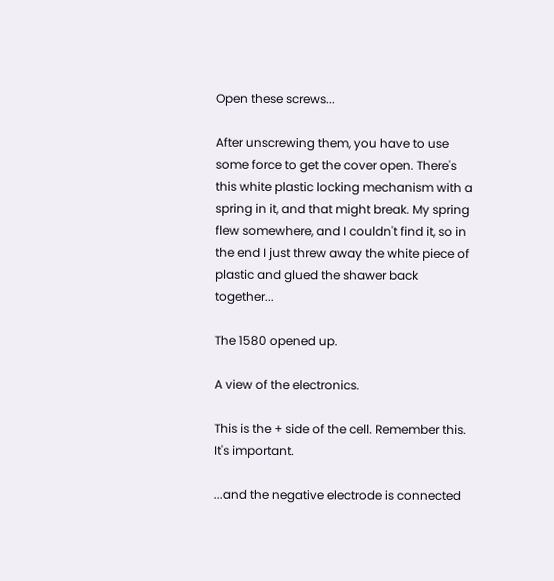Open these screws...

After unscrewing them, you have to use some force to get the cover open. There's this white plastic locking mechanism with a spring in it, and that might break. My spring flew somewhere, and I couldn't find it, so in the end I just threw away the white piece of plastic and glued the shawer back together...

The 1580 opened up.

A view of the electronics.

This is the + side of the cell. Remember this. It's important.

...and the negative electrode is connected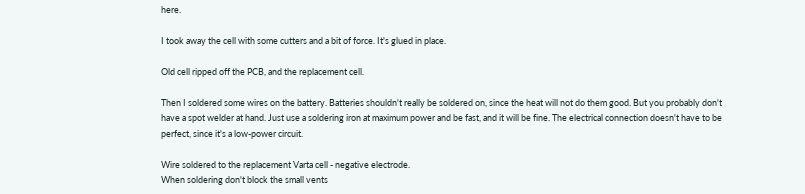here.

I took away the cell with some cutters and a bit of force. It's glued in place.

Old cell ripped off the PCB, and the replacement cell.

Then I soldered some wires on the battery. Batteries shouldn't really be soldered on, since the heat will not do them good. But you probably don't have a spot welder at hand. Just use a soldering iron at maximum power and be fast, and it will be fine. The electrical connection doesn't have to be perfect, since it's a low-power circuit.

Wire soldered to the replacement Varta cell - negative electrode.
When soldering don't block the small vents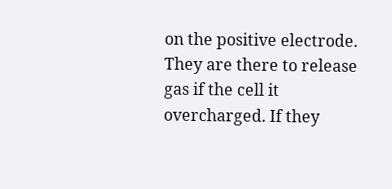on the positive electrode. They are there to release gas if the cell it overcharged. If they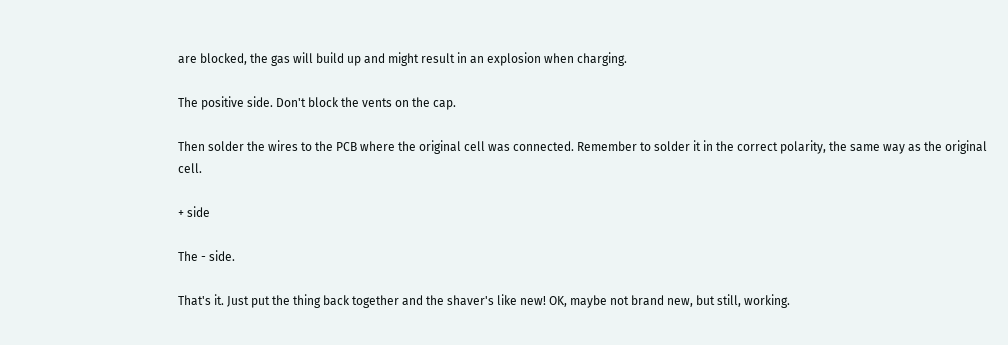are blocked, the gas will build up and might result in an explosion when charging.

The positive side. Don't block the vents on the cap.

Then solder the wires to the PCB where the original cell was connected. Remember to solder it in the correct polarity, the same way as the original cell.

+ side

The - side.

That's it. Just put the thing back together and the shaver's like new! OK, maybe not brand new, but still, working.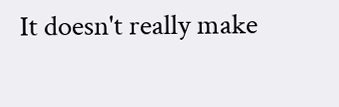It doesn't really make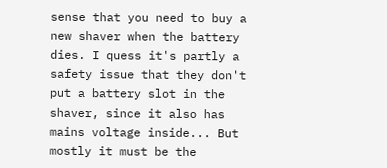sense that you need to buy a new shaver when the battery dies. I quess it's partly a safety issue that they don't put a battery slot in the shaver, since it also has mains voltage inside... But mostly it must be the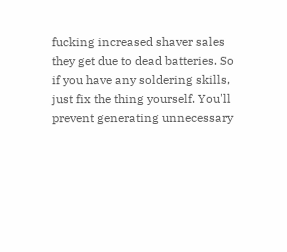fucking increased shaver sales they get due to dead batteries. So if you have any soldering skills, just fix the thing yourself. You'll prevent generating unnecessary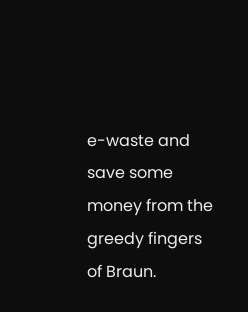e-waste and save some money from the greedy fingers of Braun.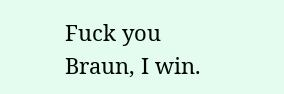Fuck you Braun, I win.